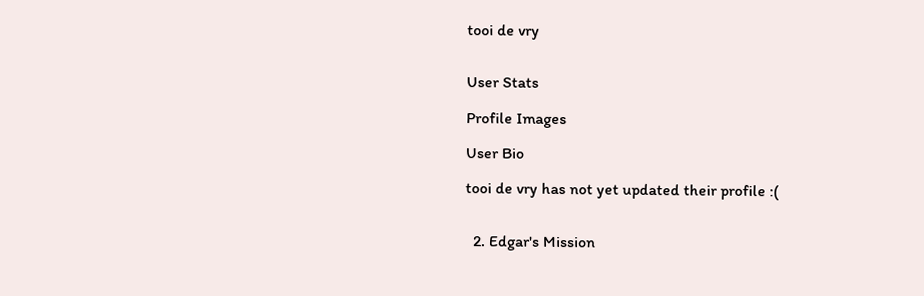tooi de vry


User Stats

Profile Images

User Bio

tooi de vry has not yet updated their profile :(


  2. Edgar's Mission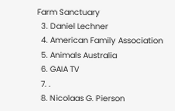Farm Sanctuary
  3. Daniel Lechner
  4. American Family Association
  5. Animals Australia
  6. GAIA TV
  7. .
  8. Nicolaas G. Pierson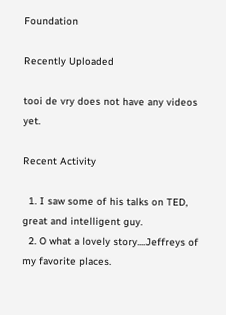Foundation

Recently Uploaded

tooi de vry does not have any videos yet.

Recent Activity

  1. I saw some of his talks on TED, great and intelligent guy.
  2. O what a lovely story....Jeffreys of my favorite places.